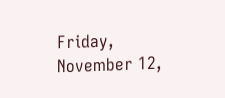Friday, November 12,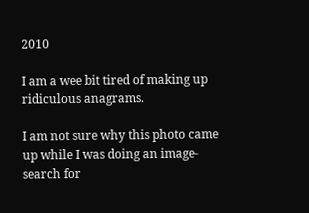2010

I am a wee bit tired of making up ridiculous anagrams.

I am not sure why this photo came up while I was doing an image-search for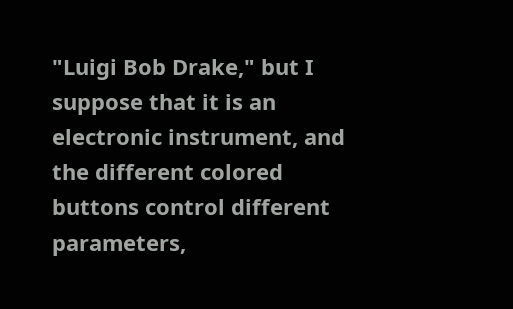"Luigi Bob Drake," but I suppose that it is an electronic instrument, and the different colored buttons control different parameters,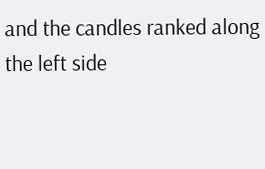and the candles ranked along the left side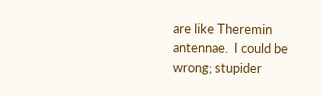are like Theremin antennae.  I could be wrong; stupider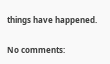things have happened.

No comments: